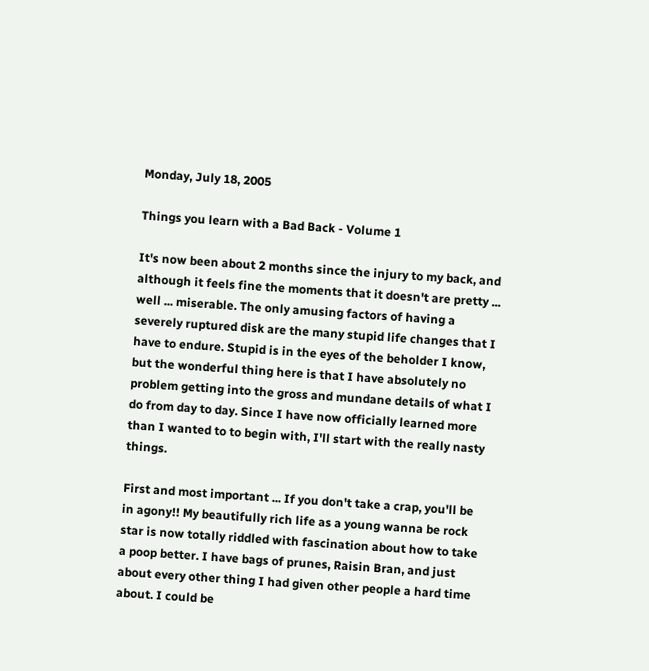Monday, July 18, 2005

Things you learn with a Bad Back - Volume 1

It's now been about 2 months since the injury to my back, and although it feels fine the moments that it doesn't are pretty ... well ... miserable. The only amusing factors of having a severely ruptured disk are the many stupid life changes that I have to endure. Stupid is in the eyes of the beholder I know, but the wonderful thing here is that I have absolutely no problem getting into the gross and mundane details of what I do from day to day. Since I have now officially learned more than I wanted to to begin with, I'll start with the really nasty things.

First and most important ... If you don't take a crap, you'll be in agony!! My beautifully rich life as a young wanna be rock star is now totally riddled with fascination about how to take a poop better. I have bags of prunes, Raisin Bran, and just about every other thing I had given other people a hard time about. I could be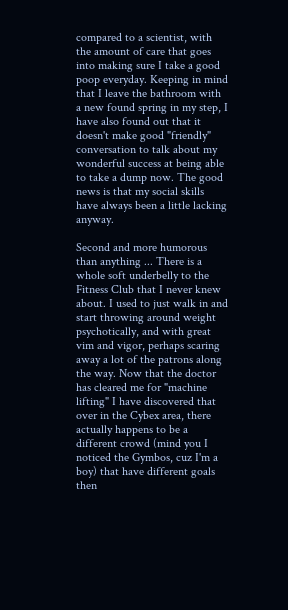compared to a scientist, with the amount of care that goes into making sure I take a good poop everyday. Keeping in mind that I leave the bathroom with a new found spring in my step, I have also found out that it doesn't make good "friendly" conversation to talk about my wonderful success at being able to take a dump now. The good news is that my social skills have always been a little lacking anyway.

Second and more humorous than anything ... There is a whole soft underbelly to the Fitness Club that I never knew about. I used to just walk in and start throwing around weight psychotically, and with great vim and vigor, perhaps scaring away a lot of the patrons along the way. Now that the doctor has cleared me for "machine lifting" I have discovered that over in the Cybex area, there actually happens to be a different crowd (mind you I noticed the Gymbos, cuz I'm a boy) that have different goals then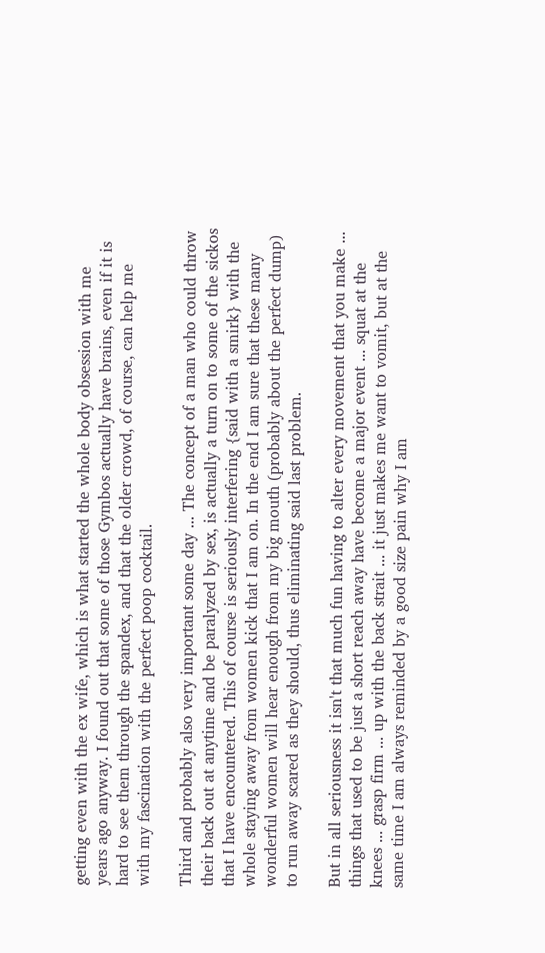getting even with the ex wife, which is what started the whole body obsession with me years ago anyway. I found out that some of those Gymbos actually have brains, even if it is hard to see them through the spandex, and that the older crowd, of course, can help me with my fascination with the perfect poop cocktail.

Third and probably also very important some day ... The concept of a man who could throw their back out at anytime and be paralyzed by sex, is actually a turn on to some of the sickos that I have encountered. This of course is seriously interfering {said with a smirk} with the whole staying away from women kick that I am on. In the end I am sure that these many wonderful women will hear enough from my big mouth (probably about the perfect dump) to run away scared as they should, thus eliminating said last problem.

But in all seriousness it isn't that much fun having to alter every movement that you make ... things that used to be just a short reach away have become a major event ... squat at the knees ... grasp firm ... up with the back strait ... it just makes me want to vomit, but at the same time I am always reminded by a good size pain why I am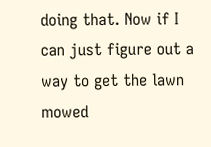doing that. Now if I can just figure out a way to get the lawn mowed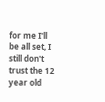for me I'll be all set, I still don't trust the 12 year old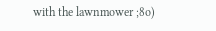with the lawnmower ;8o)